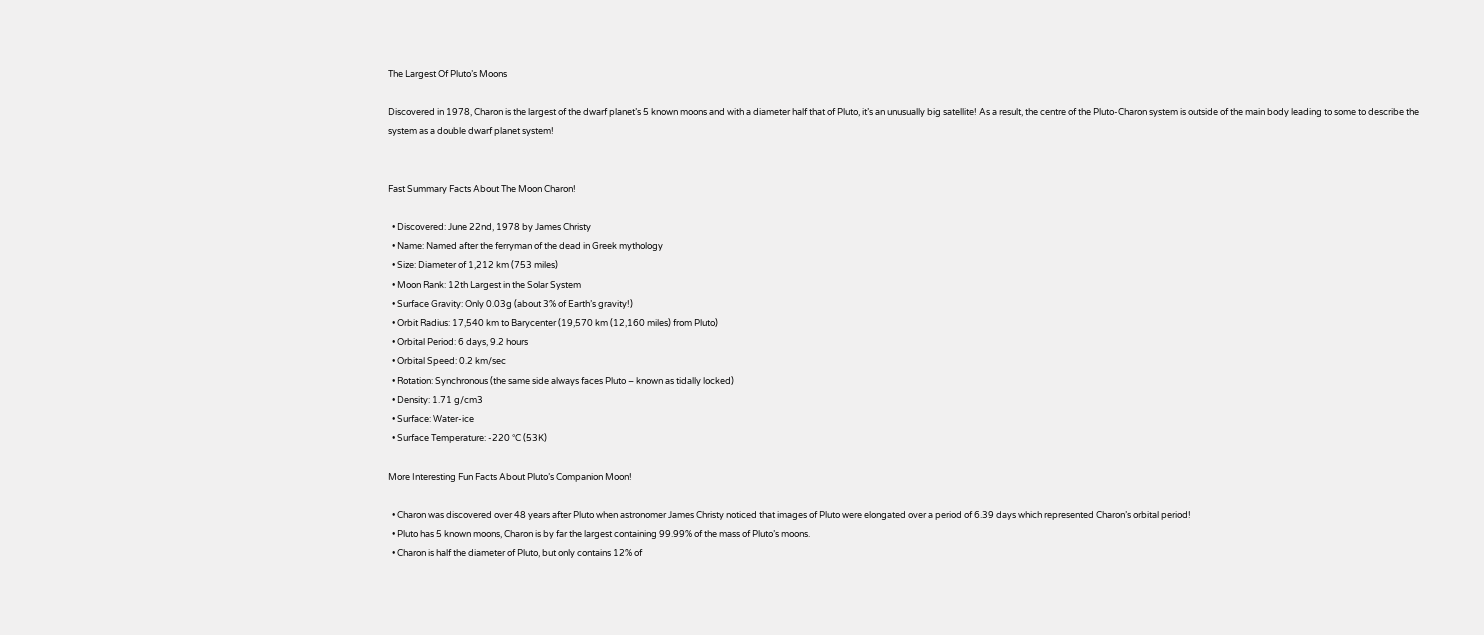The Largest Of Pluto’s Moons

Discovered in 1978, Charon is the largest of the dwarf planet’s 5 known moons and with a diameter half that of Pluto, it’s an unusually big satellite! As a result, the centre of the Pluto-Charon system is outside of the main body leading to some to describe the system as a double dwarf planet system!


Fast Summary Facts About The Moon Charon!

  • Discovered: June 22nd, 1978 by James Christy
  • Name: Named after the ferryman of the dead in Greek mythology
  • Size: Diameter of 1,212 km (753 miles)
  • Moon Rank: 12th Largest in the Solar System
  • Surface Gravity: Only 0.03g (about 3% of Earth’s gravity!)
  • Orbit Radius: 17,540 km to Barycenter (19,570 km (12,160 miles) from Pluto)
  • Orbital Period: 6 days, 9.2 hours
  • Orbital Speed: 0.2 km/sec
  • Rotation: Synchronous (the same side always faces Pluto – known as tidally locked)
  • Density: 1.71 g/cm3
  • Surface: Water-ice
  • Surface Temperature: -220 °C (53K)

More Interesting Fun Facts About Pluto’s Companion Moon!

  • Charon was discovered over 48 years after Pluto when astronomer James Christy noticed that images of Pluto were elongated over a period of 6.39 days which represented Charon’s orbital period!
  • Pluto has 5 known moons, Charon is by far the largest containing 99.99% of the mass of Pluto’s moons.
  • Charon is half the diameter of Pluto, but only contains 12% of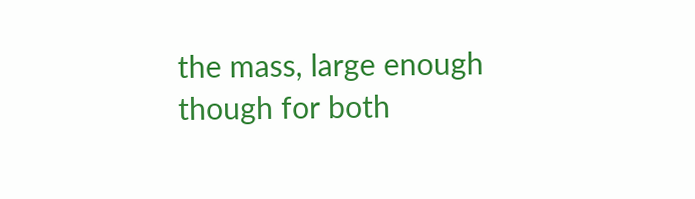the mass, large enough though for both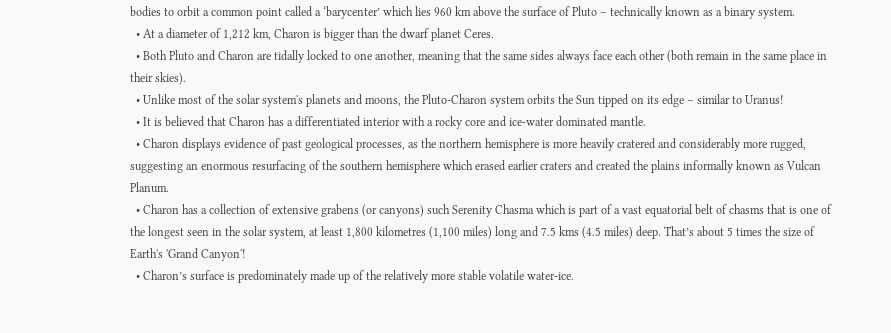bodies to orbit a common point called a ‘barycenter’ which lies 960 km above the surface of Pluto – technically known as a binary system.
  • At a diameter of 1,212 km, Charon is bigger than the dwarf planet Ceres.
  • Both Pluto and Charon are tidally locked to one another, meaning that the same sides always face each other (both remain in the same place in their skies).
  • Unlike most of the solar system's planets and moons, the Pluto-Charon system orbits the Sun tipped on its edge – similar to Uranus!
  • It is believed that Charon has a differentiated interior with a rocky core and ice-water dominated mantle.
  • Charon displays evidence of past geological processes, as the northern hemisphere is more heavily cratered and considerably more rugged, suggesting an enormous resurfacing of the southern hemisphere which erased earlier craters and created the plains informally known as Vulcan Planum.
  • Charon has a collection of extensive grabens (or canyons) such Serenity Chasma which is part of a vast equatorial belt of chasms that is one of the longest seen in the solar system, at least 1,800 kilometres (1,100 miles) long and 7.5 kms (4.5 miles) deep. That’s about 5 times the size of Earth's 'Grand Canyon'!
  • Charon’s surface is predominately made up of the relatively more stable volatile water-ice.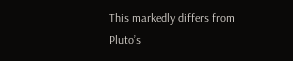This markedly differs from Pluto’s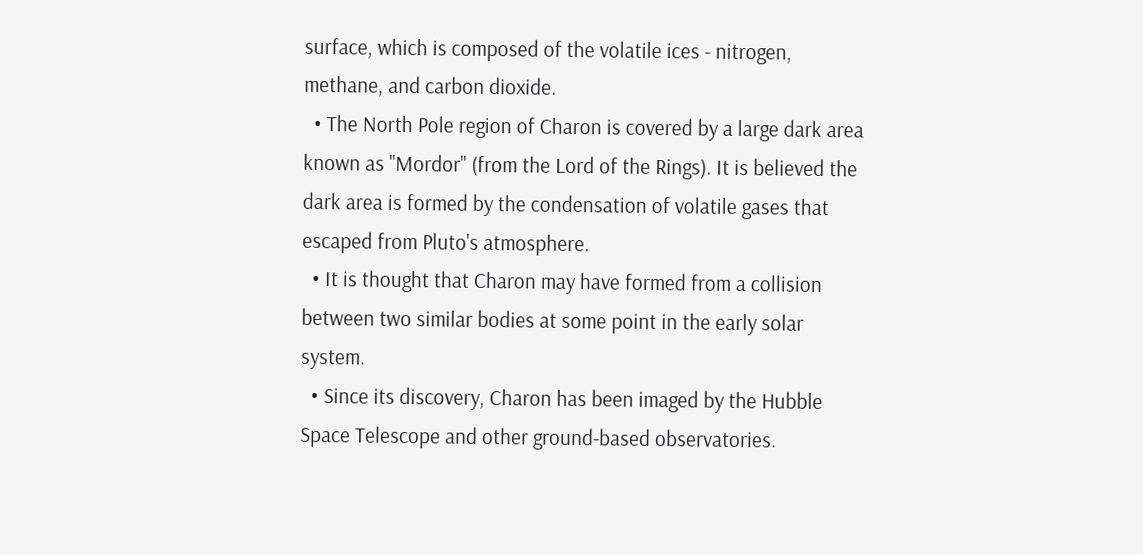surface, which is composed of the volatile ices - nitrogen, methane, and carbon dioxide.
  • The North Pole region of Charon is covered by a large dark area known as "Mordor" (from the Lord of the Rings). It is believed the dark area is formed by the condensation of volatile gases that escaped from Pluto's atmosphere.
  • It is thought that Charon may have formed from a collision between two similar bodies at some point in the early solar system.
  • Since its discovery, Charon has been imaged by the Hubble Space Telescope and other ground-based observatories.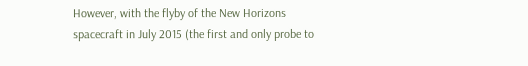However, with the flyby of the New Horizons spacecraft in July 2015 (the first and only probe to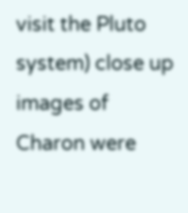visit the Pluto system) close up images of Charon were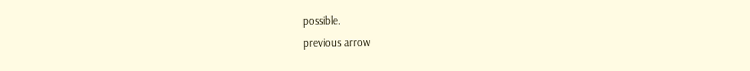possible.
previous arrow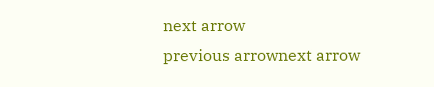next arrow
previous arrownext arrow